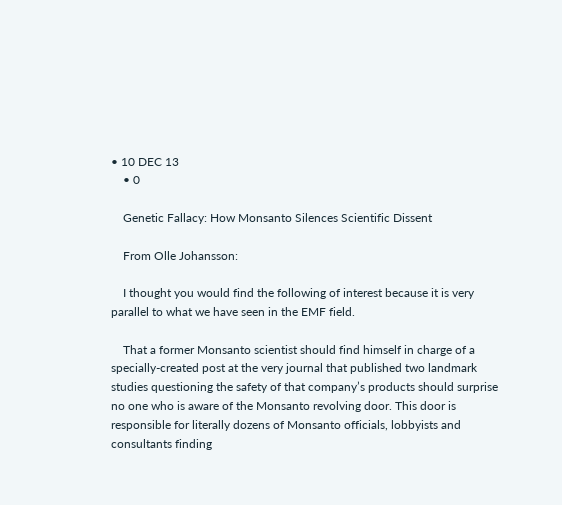• 10 DEC 13
    • 0

    Genetic Fallacy: How Monsanto Silences Scientific Dissent

    From Olle Johansson:

    I thought you would find the following of interest because it is very parallel to what we have seen in the EMF field.

    That a former Monsanto scientist should find himself in charge of a specially-created post at the very journal that published two landmark studies questioning the safety of that company’s products should surprise no one who is aware of the Monsanto revolving door. This door is responsible for literally dozens of Monsanto officials, lobbyists and consultants finding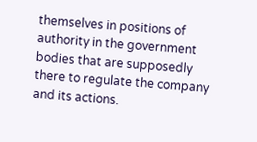themselves in positions of authority in the government bodies that are supposedly there to regulate the company and its actions.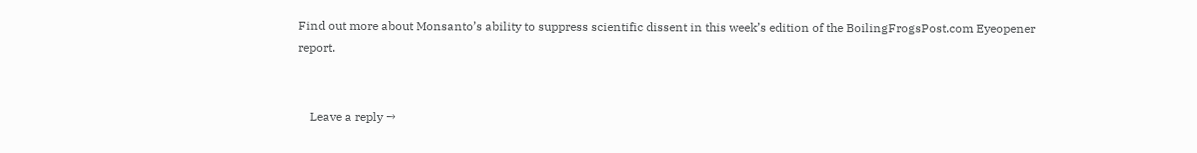Find out more about Monsanto’s ability to suppress scientific dissent in this week’s edition of the BoilingFrogsPost.com Eyeopener report.


    Leave a reply →